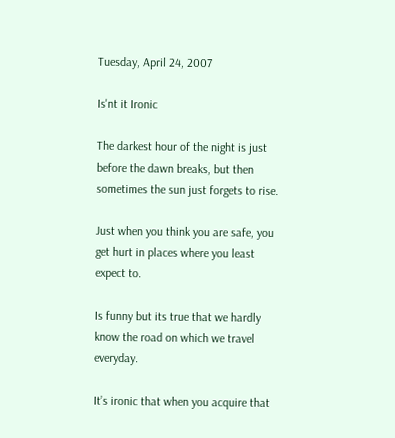Tuesday, April 24, 2007

Is'nt it Ironic

The darkest hour of the night is just before the dawn breaks, but then sometimes the sun just forgets to rise.

Just when you think you are safe, you get hurt in places where you least expect to.

Is funny but its true that we hardly know the road on which we travel everyday.

It’s ironic that when you acquire that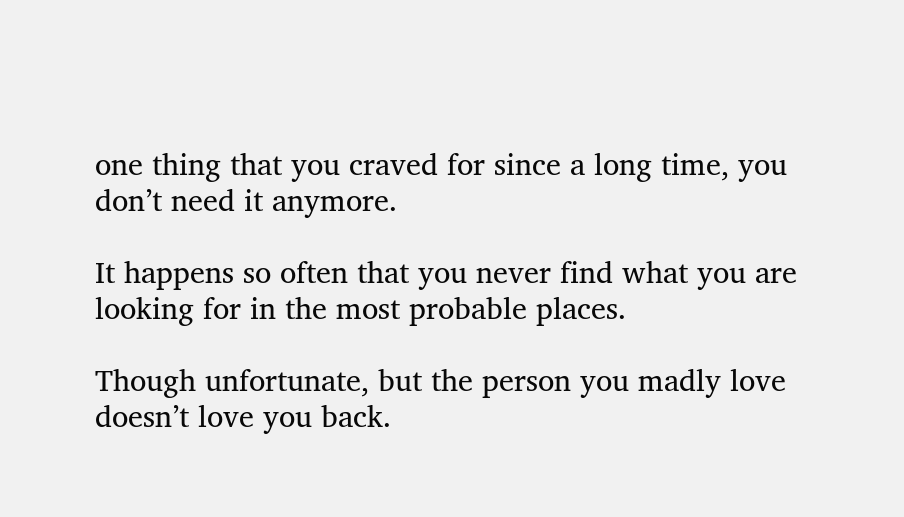one thing that you craved for since a long time, you don’t need it anymore.

It happens so often that you never find what you are looking for in the most probable places.

Though unfortunate, but the person you madly love doesn’t love you back.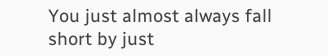You just almost always fall short by just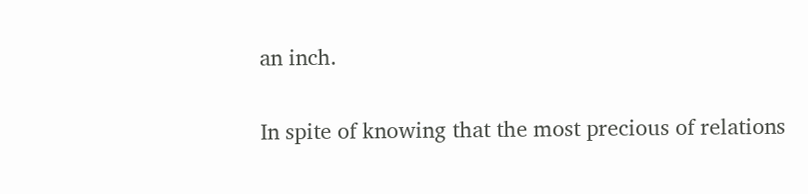an inch.

In spite of knowing that the most precious of relations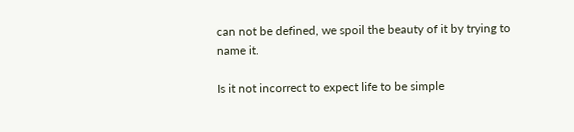can not be defined, we spoil the beauty of it by trying to name it.

Is it not incorrect to expect life to be simple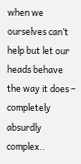when we ourselves can’t help but let our heads behave the way it does – completely absurdly complex..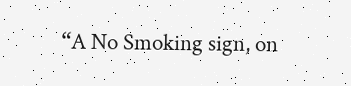“A No Smoking sign, on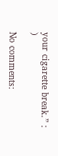your cigarette break.” : )

No comments: